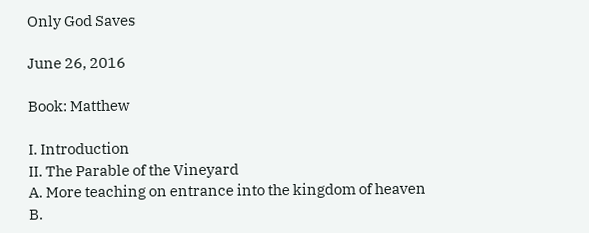Only God Saves

June 26, 2016

Book: Matthew

I. Introduction
II. The Parable of the Vineyard
A. More teaching on entrance into the kingdom of heaven
B.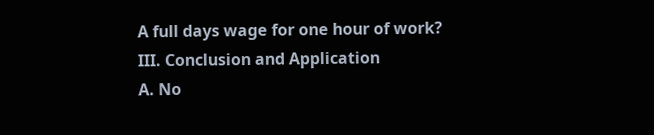A full days wage for one hour of work?
III. Conclusion and Application
A. No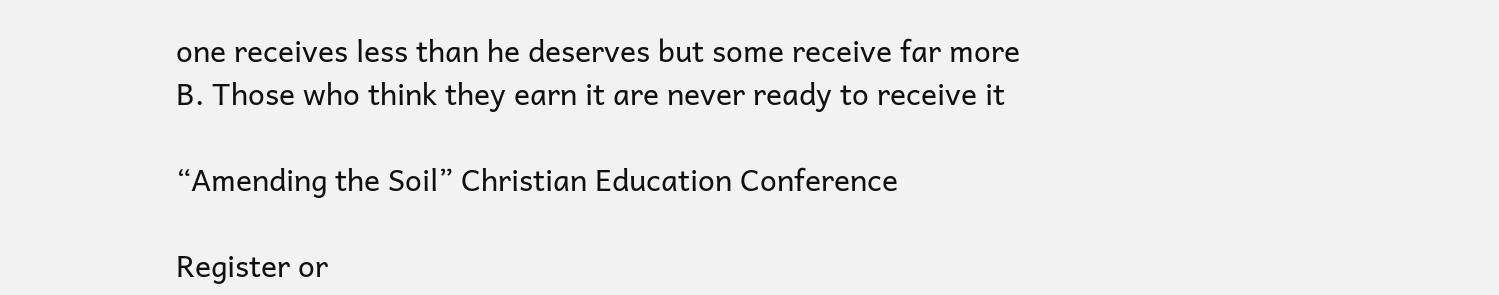one receives less than he deserves but some receive far more
B. Those who think they earn it are never ready to receive it

“Amending the Soil” Christian Education Conference

Register or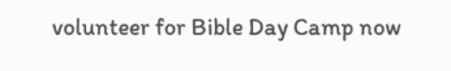volunteer for Bible Day Camp now